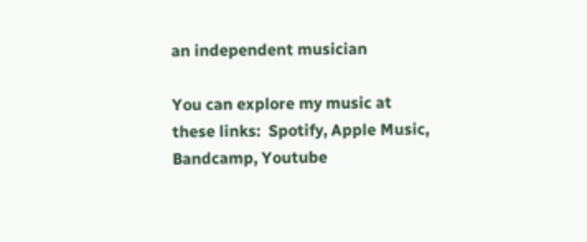an independent musician

You can explore my music at these links:  Spotify, Apple Music, Bandcamp, Youtube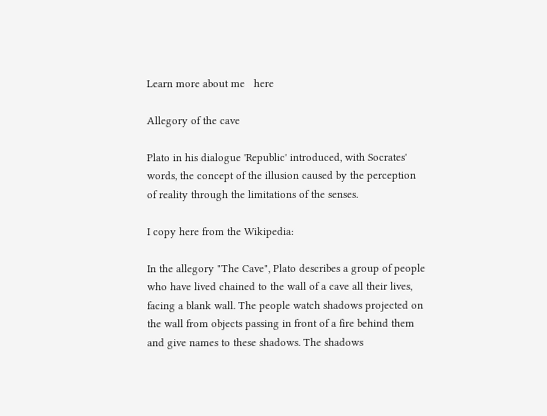Learn more about me   here

Allegory of the cave

Plato in his dialogue 'Republic' introduced, with Socrates' words, the concept of the illusion caused by the perception of reality through the limitations of the senses.

I copy here from the Wikipedia:

In the allegory "The Cave", Plato describes a group of people who have lived chained to the wall of a cave all their lives, facing a blank wall. The people watch shadows projected on the wall from objects passing in front of a fire behind them and give names to these shadows. The shadows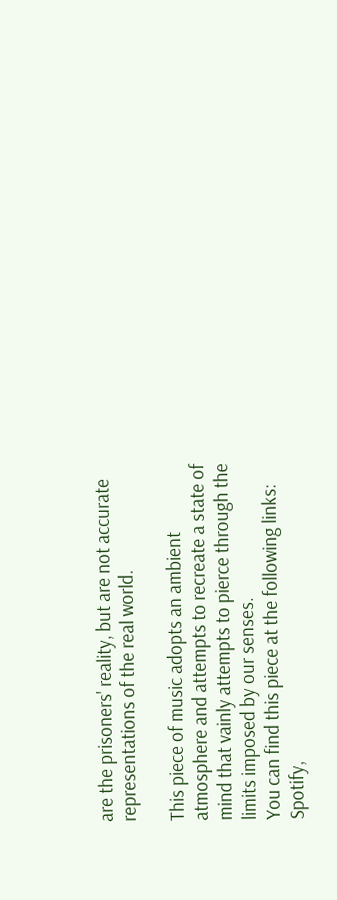are the prisoners' reality, but are not accurate representations of the real world.

This piece of music adopts an ambient atmosphere and attempts to recreate a state of mind that vainly attempts to pierce through the limits imposed by our senses.
You can find this piece at the following links: Spotify,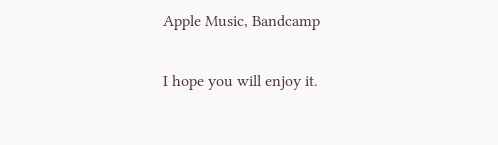Apple Music, Bandcamp

I hope you will enjoy it.